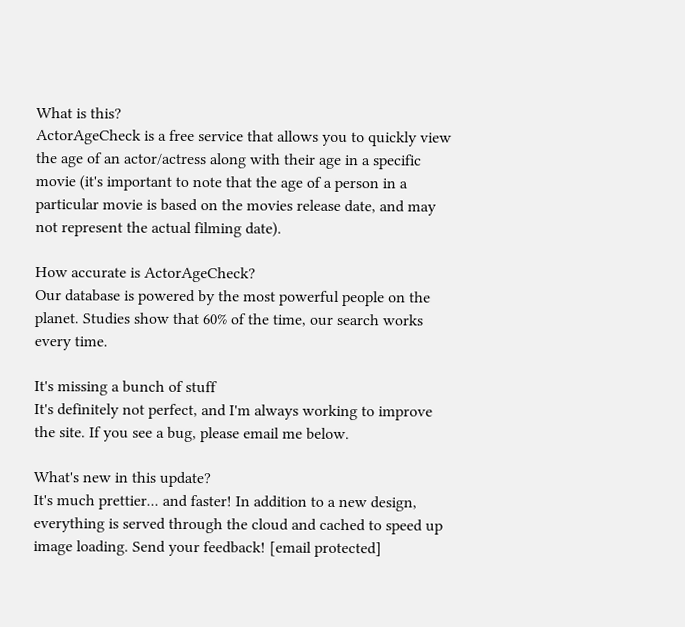What is this?
ActorAgeCheck is a free service that allows you to quickly view the age of an actor/actress along with their age in a specific movie (it's important to note that the age of a person in a particular movie is based on the movies release date, and may not represent the actual filming date).

How accurate is ActorAgeCheck?
Our database is powered by the most powerful people on the planet. Studies show that 60% of the time, our search works every time.

It's missing a bunch of stuff
It's definitely not perfect, and I'm always working to improve the site. If you see a bug, please email me below.

What's new in this update?
It's much prettier... and faster! In addition to a new design, everything is served through the cloud and cached to speed up image loading. Send your feedback! [email protected]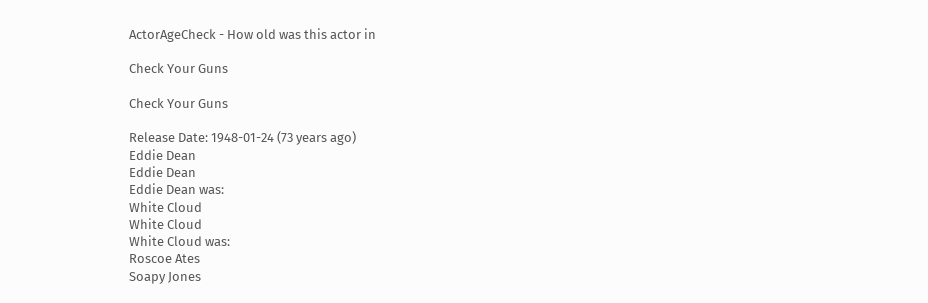ActorAgeCheck - How old was this actor in

Check Your Guns

Check Your Guns

Release Date: 1948-01-24 (73 years ago)
Eddie Dean
Eddie Dean
Eddie Dean was:
White Cloud
White Cloud
White Cloud was:
Roscoe Ates
Soapy Jones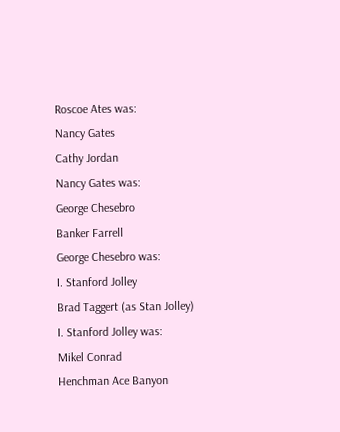Roscoe Ates was:
Nancy Gates
Cathy Jordan
Nancy Gates was:
George Chesebro
Banker Farrell
George Chesebro was:
I. Stanford Jolley
Brad Taggert (as Stan Jolley)
I. Stanford Jolley was:
Mikel Conrad
Henchman Ace Banyon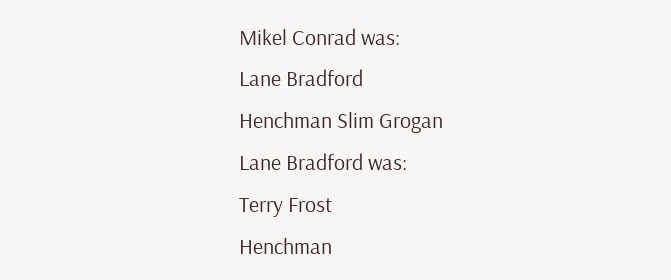Mikel Conrad was:
Lane Bradford
Henchman Slim Grogan
Lane Bradford was:
Terry Frost
Henchman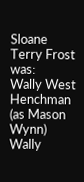Sloane
Terry Frost was:
Wally West
Henchman (as Mason Wynn)
Wally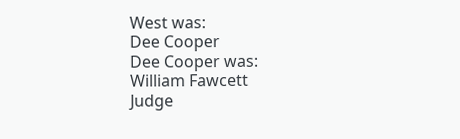West was:
Dee Cooper
Dee Cooper was:
William Fawcett
Judge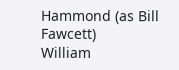Hammond (as Bill Fawcett)
William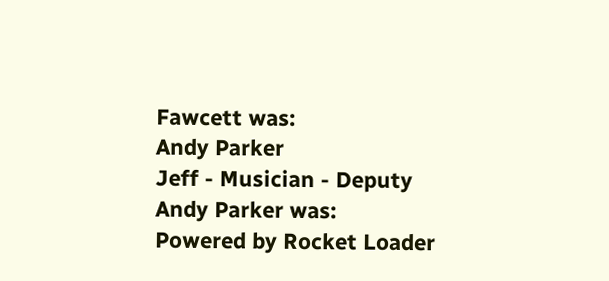Fawcett was:
Andy Parker
Jeff - Musician - Deputy
Andy Parker was:
Powered by Rocket Loader